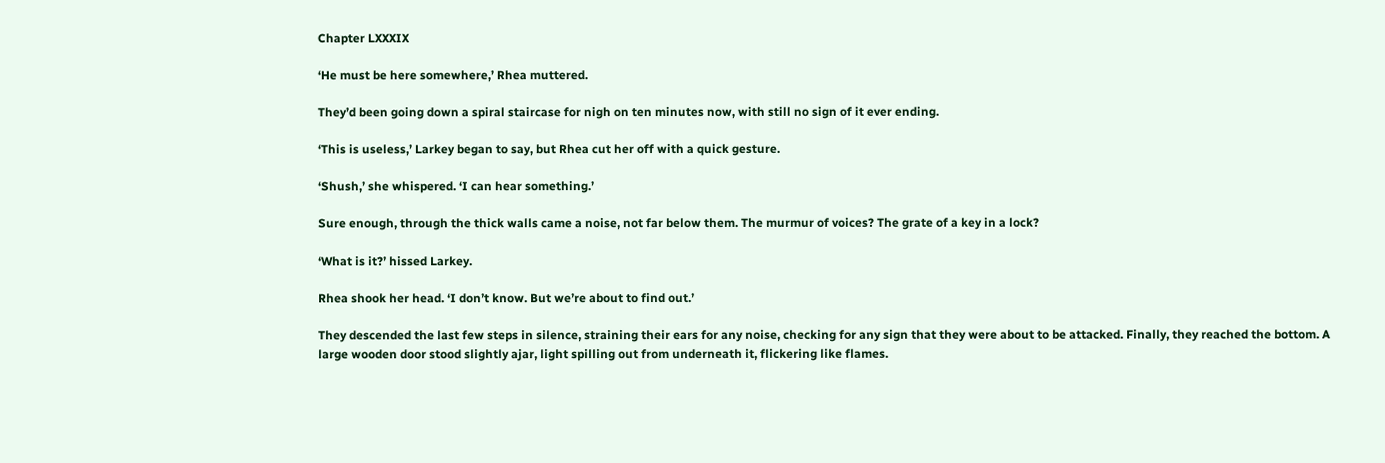Chapter LXXXIX

‘He must be here somewhere,’ Rhea muttered.

They’d been going down a spiral staircase for nigh on ten minutes now, with still no sign of it ever ending.

‘This is useless,’ Larkey began to say, but Rhea cut her off with a quick gesture.

‘Shush,’ she whispered. ‘I can hear something.’

Sure enough, through the thick walls came a noise, not far below them. The murmur of voices? The grate of a key in a lock?

‘What is it?’ hissed Larkey.

Rhea shook her head. ‘I don’t know. But we’re about to find out.’

They descended the last few steps in silence, straining their ears for any noise, checking for any sign that they were about to be attacked. Finally, they reached the bottom. A large wooden door stood slightly ajar, light spilling out from underneath it, flickering like flames.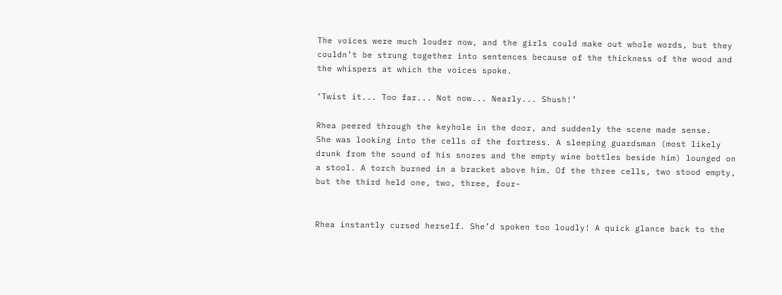The voices were much louder now, and the girls could make out whole words, but they couldn’t be strung together into sentences because of the thickness of the wood and the whispers at which the voices spoke.

‘Twist it... Too far... Not now... Nearly... Shush!’

Rhea peered through the keyhole in the door, and suddenly the scene made sense.
She was looking into the cells of the fortress. A sleeping guardsman (most likely drunk from the sound of his snores and the empty wine bottles beside him) lounged on a stool. A torch burned in a bracket above him. Of the three cells, two stood empty, but the third held one, two, three, four-


Rhea instantly cursed herself. She’d spoken too loudly! A quick glance back to the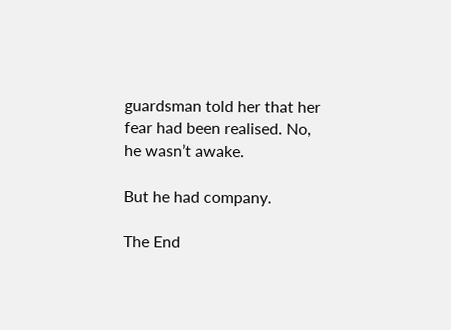guardsman told her that her fear had been realised. No, he wasn’t awake.

But he had company.

The End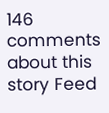146 comments about this story Feed